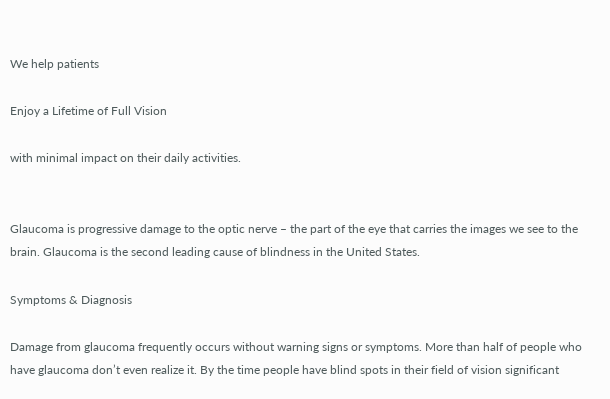We help patients

Enjoy a Lifetime of Full Vision

with minimal impact on their daily activities.


Glaucoma is progressive damage to the optic nerve – the part of the eye that carries the images we see to the brain. Glaucoma is the second leading cause of blindness in the United States.

Symptoms & Diagnosis

Damage from glaucoma frequently occurs without warning signs or symptoms. More than half of people who have glaucoma don’t even realize it. By the time people have blind spots in their field of vision significant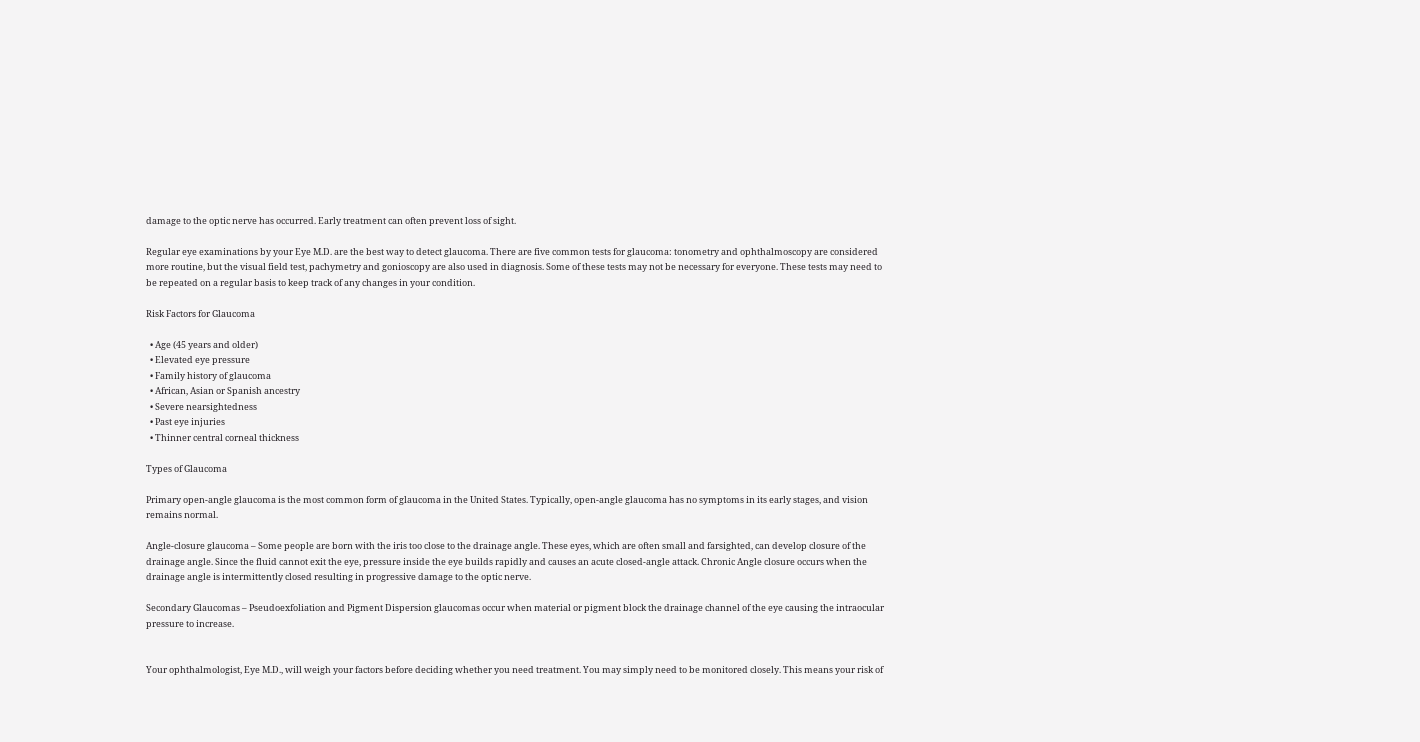damage to the optic nerve has occurred. Early treatment can often prevent loss of sight.

Regular eye examinations by your Eye M.D. are the best way to detect glaucoma. There are five common tests for glaucoma: tonometry and ophthalmoscopy are considered more routine, but the visual field test, pachymetry and gonioscopy are also used in diagnosis. Some of these tests may not be necessary for everyone. These tests may need to be repeated on a regular basis to keep track of any changes in your condition.

Risk Factors for Glaucoma

  • Age (45 years and older)
  • Elevated eye pressure
  • Family history of glaucoma
  • African, Asian or Spanish ancestry
  • Severe nearsightedness
  • Past eye injuries
  • Thinner central corneal thickness

Types of Glaucoma

Primary open-angle glaucoma is the most common form of glaucoma in the United States. Typically, open-angle glaucoma has no symptoms in its early stages, and vision remains normal.

Angle-closure glaucoma – Some people are born with the iris too close to the drainage angle. These eyes, which are often small and farsighted, can develop closure of the drainage angle. Since the fluid cannot exit the eye, pressure inside the eye builds rapidly and causes an acute closed-angle attack. Chronic Angle closure occurs when the drainage angle is intermittently closed resulting in progressive damage to the optic nerve.

Secondary Glaucomas – Pseudoexfoliation and Pigment Dispersion glaucomas occur when material or pigment block the drainage channel of the eye causing the intraocular pressure to increase.


Your ophthalmologist, Eye M.D., will weigh your factors before deciding whether you need treatment. You may simply need to be monitored closely. This means your risk of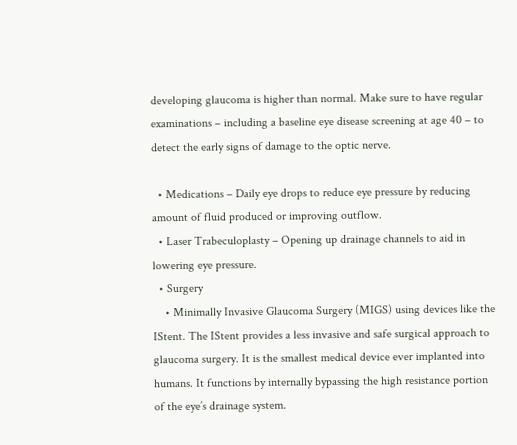developing glaucoma is higher than normal. Make sure to have regular examinations – including a baseline eye disease screening at age 40 – to detect the early signs of damage to the optic nerve.

  • Medications – Daily eye drops to reduce eye pressure by reducing amount of fluid produced or improving outflow.
  • Laser Trabeculoplasty – Opening up drainage channels to aid in lowering eye pressure.
  • Surgery
    • Minimally Invasive Glaucoma Surgery (MIGS) using devices like the IStent. The IStent provides a less invasive and safe surgical approach to glaucoma surgery. It is the smallest medical device ever implanted into humans. It functions by internally bypassing the high resistance portion of the eye’s drainage system.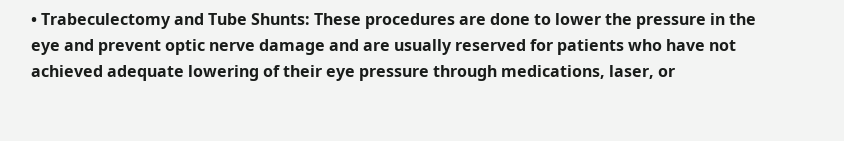• Trabeculectomy and Tube Shunts: These procedures are done to lower the pressure in the eye and prevent optic nerve damage and are usually reserved for patients who have not achieved adequate lowering of their eye pressure through medications, laser, or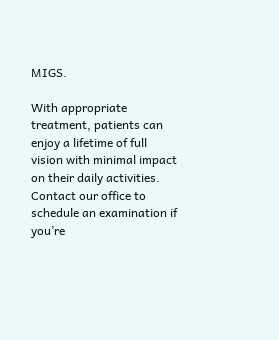MIGS.

With appropriate treatment, patients can enjoy a lifetime of full vision with minimal impact on their daily activities. Contact our office to schedule an examination if you’re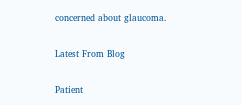concerned about glaucoma.

Latest From Blog

Patient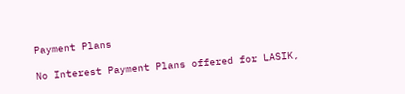Payment Plans

No Interest Payment Plans offered for LASIK,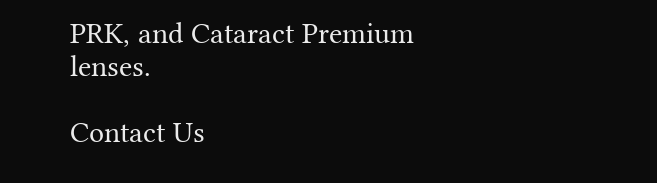PRK, and Cataract Premium lenses.

Contact Us